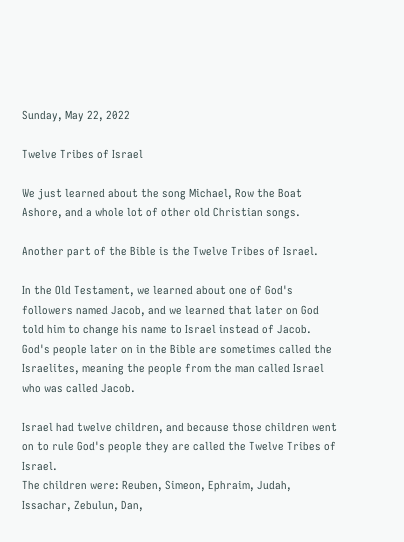Sunday, May 22, 2022

Twelve Tribes of Israel

We just learned about the song Michael, Row the Boat Ashore, and a whole lot of other old Christian songs.

Another part of the Bible is the Twelve Tribes of Israel.

In the Old Testament, we learned about one of God's followers named Jacob, and we learned that later on God told him to change his name to Israel instead of Jacob.
God's people later on in the Bible are sometimes called the Israelites, meaning the people from the man called Israel who was called Jacob.

Israel had twelve children, and because those children went on to rule God's people they are called the Twelve Tribes of Israel.
The children were: Reuben, Simeon, Ephraim, Judah, Issachar, Zebulun, Dan,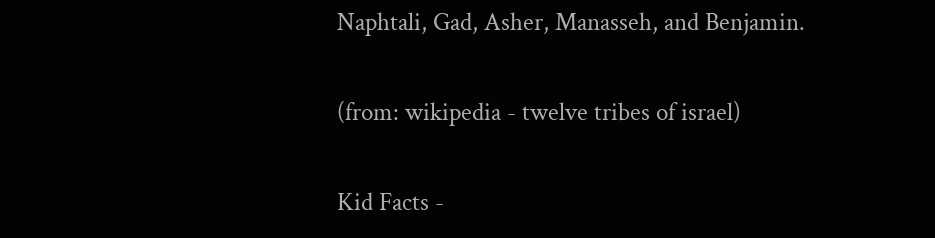Naphtali, Gad, Asher, Manasseh, and Benjamin.

(from: wikipedia - twelve tribes of israel)

Kid Facts -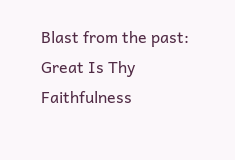Blast from the past: Great Is Thy Faithfulness